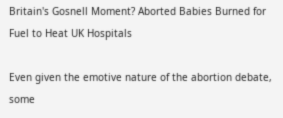Britain's Gosnell Moment? Aborted Babies Burned for Fuel to Heat UK Hospitals

Even given the emotive nature of the abortion debate, some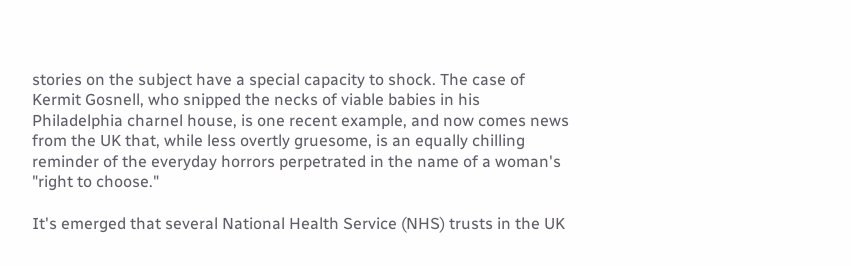stories on the subject have a special capacity to shock. The case of Kermit Gosnell, who snipped the necks of viable babies in his Philadelphia charnel house, is one recent example, and now comes news from the UK that, while less overtly gruesome, is an equally chilling reminder of the everyday horrors perpetrated in the name of a woman's "right to choose."

It's emerged that several National Health Service (NHS) trusts in the UK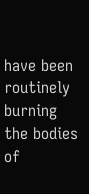have been routinely burning the bodies of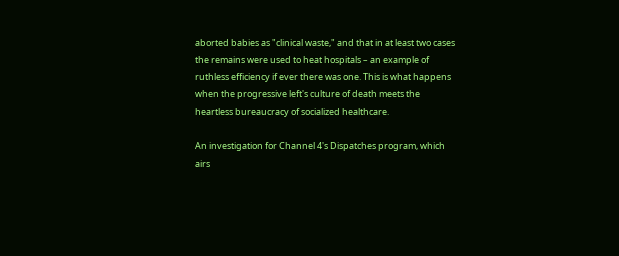aborted babies as "clinical waste," and that in at least two cases the remains were used to heat hospitals – an example of ruthless efficiency if ever there was one. This is what happens when the progressive left's culture of death meets the heartless bureaucracy of socialized healthcare.

An investigation for Channel 4's Dispatches program, which airs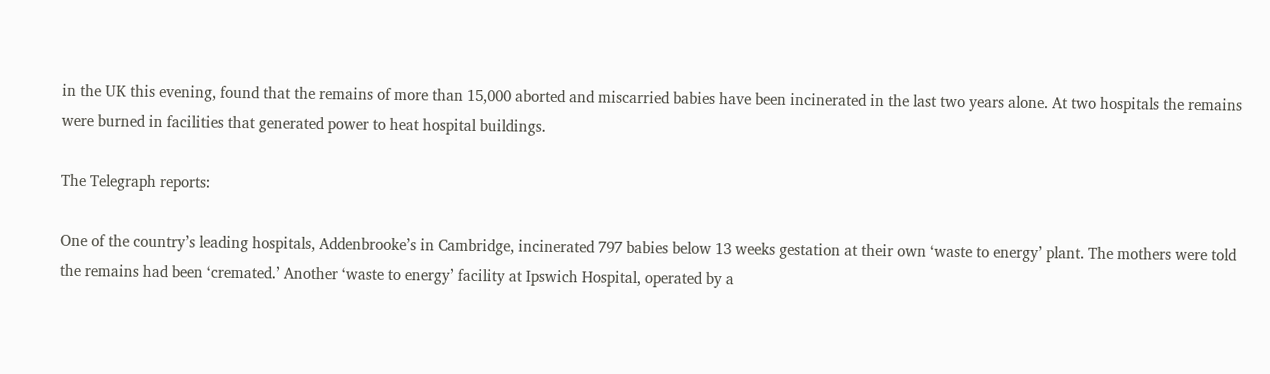in the UK this evening, found that the remains of more than 15,000 aborted and miscarried babies have been incinerated in the last two years alone. At two hospitals the remains were burned in facilities that generated power to heat hospital buildings.

The Telegraph reports:

One of the country’s leading hospitals, Addenbrooke’s in Cambridge, incinerated 797 babies below 13 weeks gestation at their own ‘waste to energy’ plant. The mothers were told the remains had been ‘cremated.’ Another ‘waste to energy’ facility at Ipswich Hospital, operated by a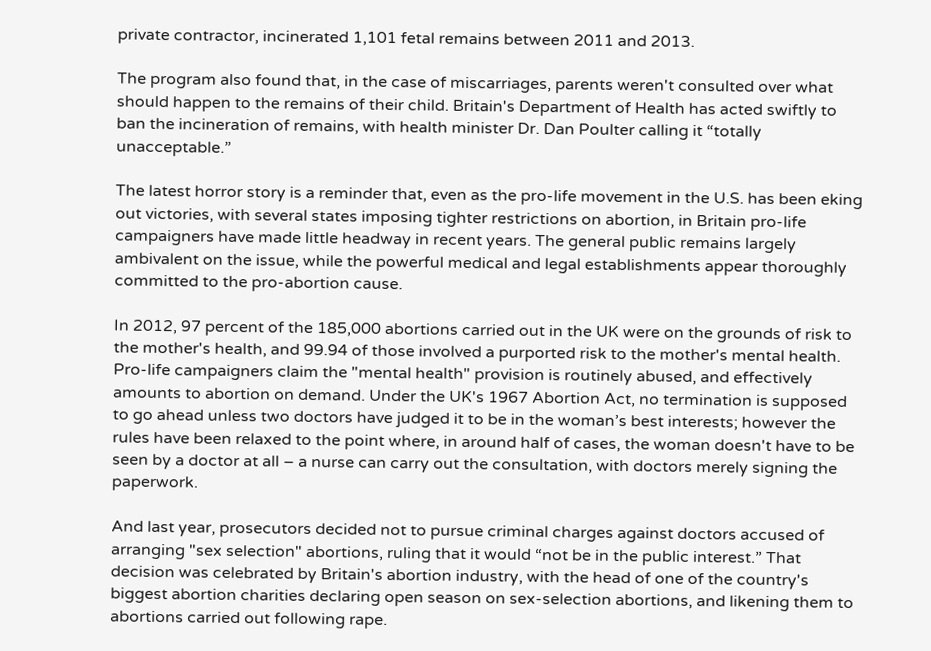private contractor, incinerated 1,101 fetal remains between 2011 and 2013.

The program also found that, in the case of miscarriages, parents weren't consulted over what should happen to the remains of their child. Britain's Department of Health has acted swiftly to ban the incineration of remains, with health minister Dr. Dan Poulter calling it “totally unacceptable.”

The latest horror story is a reminder that, even as the pro-life movement in the U.S. has been eking out victories, with several states imposing tighter restrictions on abortion, in Britain pro-life campaigners have made little headway in recent years. The general public remains largely ambivalent on the issue, while the powerful medical and legal establishments appear thoroughly committed to the pro-abortion cause.

In 2012, 97 percent of the 185,000 abortions carried out in the UK were on the grounds of risk to the mother's health, and 99.94 of those involved a purported risk to the mother's mental health. Pro-life campaigners claim the "mental health" provision is routinely abused, and effectively amounts to abortion on demand. Under the UK's 1967 Abortion Act, no termination is supposed to go ahead unless two doctors have judged it to be in the woman’s best interests; however the rules have been relaxed to the point where, in around half of cases, the woman doesn't have to be seen by a doctor at all – a nurse can carry out the consultation, with doctors merely signing the paperwork.

And last year, prosecutors decided not to pursue criminal charges against doctors accused of arranging "sex selection" abortions, ruling that it would “not be in the public interest.” That decision was celebrated by Britain's abortion industry, with the head of one of the country's biggest abortion charities declaring open season on sex-selection abortions, and likening them to abortions carried out following rape.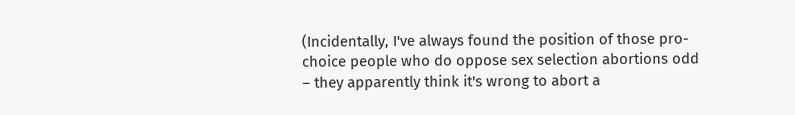(Incidentally, I've always found the position of those pro-choice people who do oppose sex selection abortions odd – they apparently think it's wrong to abort a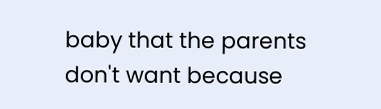baby that the parents don't want because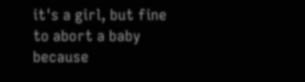it's a girl, but fine to abort a baby because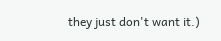they just don't want it.)